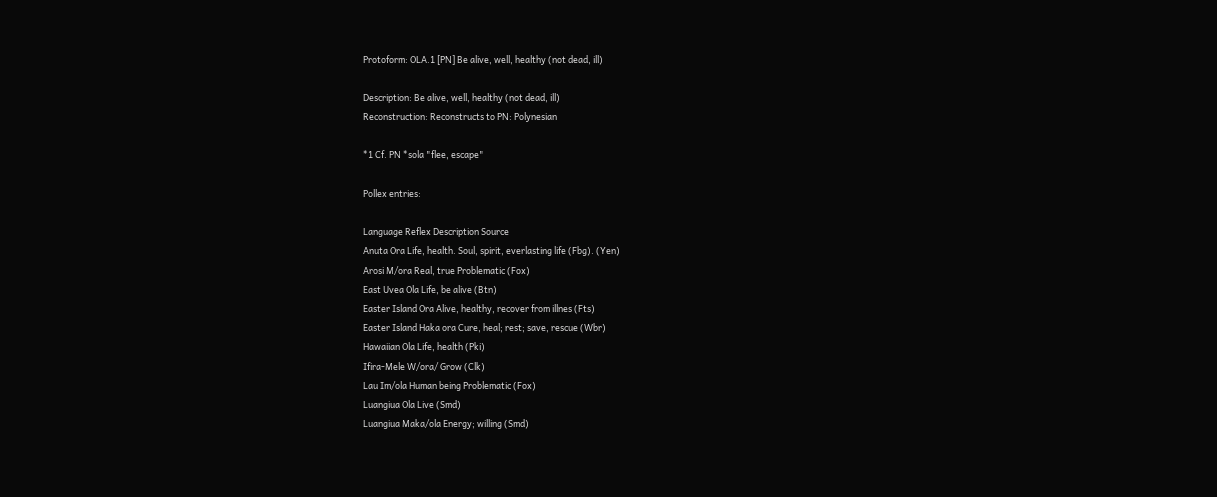Protoform: OLA.1 [PN] Be alive, well, healthy (not dead, ill)

Description: Be alive, well, healthy (not dead, ill)
Reconstruction: Reconstructs to PN: Polynesian

*1 Cf. PN *sola "flee, escape"

Pollex entries:

Language Reflex Description Source
Anuta Ora Life, health. Soul, spirit, everlasting life (Fbg). (Yen)
Arosi M/ora Real, true Problematic (Fox)
East Uvea Ola Life, be alive (Btn)
Easter Island Ora Alive, healthy, recover from illnes (Fts)
Easter Island Haka ora Cure, heal; rest; save, rescue (Wbr)
Hawaiian Ola Life, health (Pki)
Ifira-Mele W/ora/ Grow (Clk)
Lau Im/ola Human being Problematic (Fox)
Luangiua Ola Live (Smd)
Luangiua Maka/ola Energy; willing (Smd)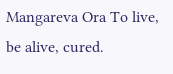Mangareva Ora To live, be alive, cured.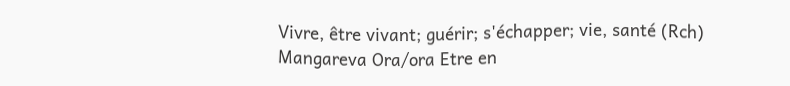Vivre, être vivant; guérir; s'échapper; vie, santé (Rch)
Mangareva Ora/ora Etre en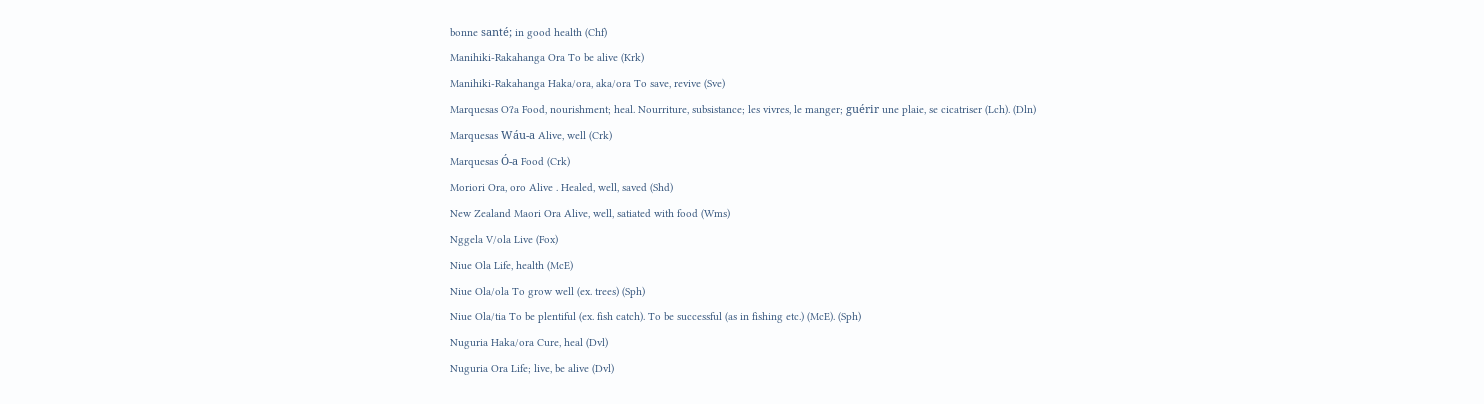bonne santé; in good health (Chf)
Manihiki-Rakahanga Ora To be alive (Krk)
Manihiki-Rakahanga Haka/ora, aka/ora To save, revive (Sve)
Marquesas Oʔa Food, nourishment; heal. Nourriture, subsistance; les vivres, le manger; guérir une plaie, se cicatriser (Lch). (Dln)
Marquesas Wáu-a Alive, well (Crk)
Marquesas Ó-a Food (Crk)
Moriori Ora, oro Alive . Healed, well, saved (Shd)
New Zealand Maori Ora Alive, well, satiated with food (Wms)
Nggela V/ola Live (Fox)
Niue Ola Life, health (McE)
Niue Ola/ola To grow well (ex. trees) (Sph)
Niue Ola/tia To be plentiful (ex. fish catch). To be successful (as in fishing etc.) (McE). (Sph)
Nuguria Haka/ora Cure, heal (Dvl)
Nuguria Ora Life; live, be alive (Dvl)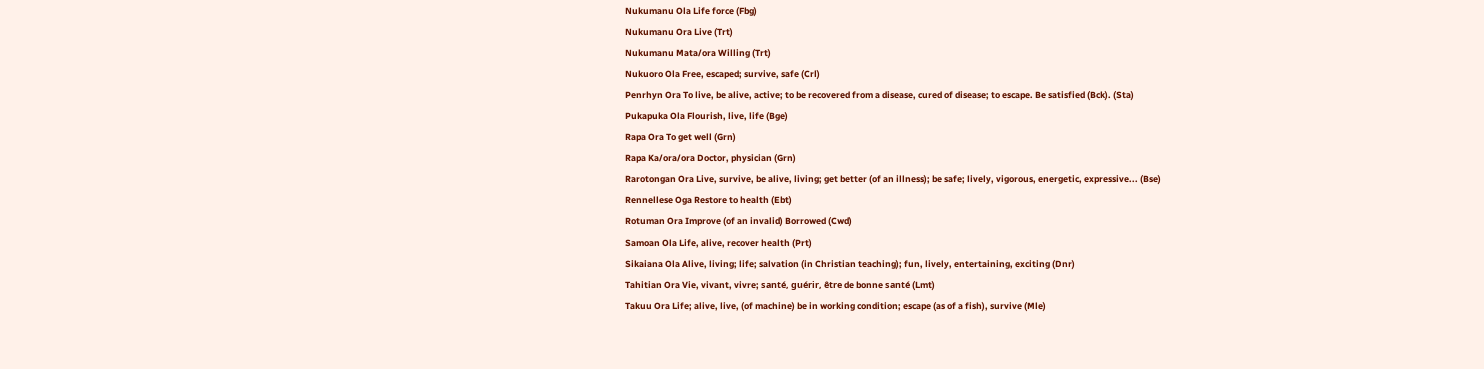Nukumanu Ola Life force (Fbg)
Nukumanu Ora Live (Trt)
Nukumanu Mata/ora Willing (Trt)
Nukuoro Ola Free, escaped; survive, safe (Crl)
Penrhyn Ora To live, be alive, active; to be recovered from a disease, cured of disease; to escape. Be satisfied (Bck). (Sta)
Pukapuka Ola Flourish, live, life (Bge)
Rapa Ora To get well (Grn)
Rapa Ka/ora/ora Doctor, physician (Grn)
Rarotongan Ora Live, survive, be alive, living; get better (of an illness); be safe; lively, vigorous, energetic, expressive... (Bse)
Rennellese Oga Restore to health (Ebt)
Rotuman Ora Improve (of an invalid) Borrowed (Cwd)
Samoan Ola Life, alive, recover health (Prt)
Sikaiana Ola Alive, living; life; salvation (in Christian teaching); fun, lively, entertaining, exciting (Dnr)
Tahitian Ora Vie, vivant, vivre; santé, guérir, être de bonne santé (Lmt)
Takuu Ora Life; alive, live, (of machine) be in working condition; escape (as of a fish), survive (Mle)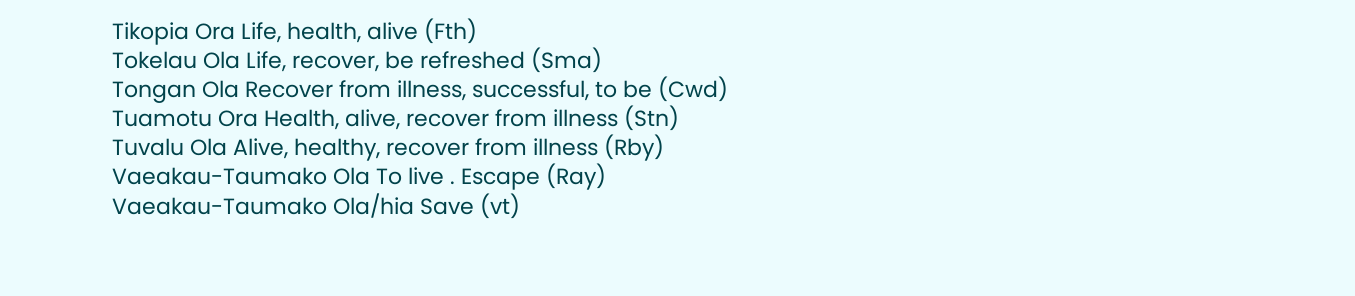Tikopia Ora Life, health, alive (Fth)
Tokelau Ola Life, recover, be refreshed (Sma)
Tongan Ola Recover from illness, successful, to be (Cwd)
Tuamotu Ora Health, alive, recover from illness (Stn)
Tuvalu Ola Alive, healthy, recover from illness (Rby)
Vaeakau-Taumako Ola To live . Escape (Ray)
Vaeakau-Taumako Ola/hia Save (vt)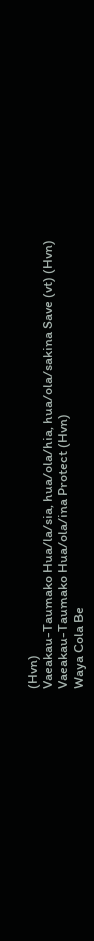(Hvn)
Vaeakau-Taumako Hua/la/sia, hua/ola/hia, hua/ola/sakina Save (vt) (Hvn)
Vaeakau-Taumako Hua/ola/ina Protect (Hvn)
Waya Cola Be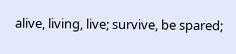alive, living, live; survive, be spared;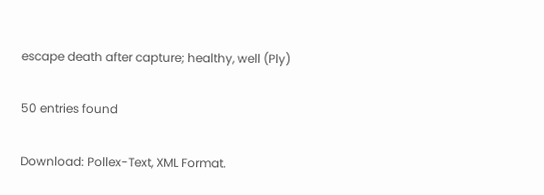escape death after capture; healthy, well (Ply)

50 entries found

Download: Pollex-Text, XML Format.